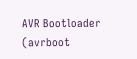AVR Bootloader (avrboot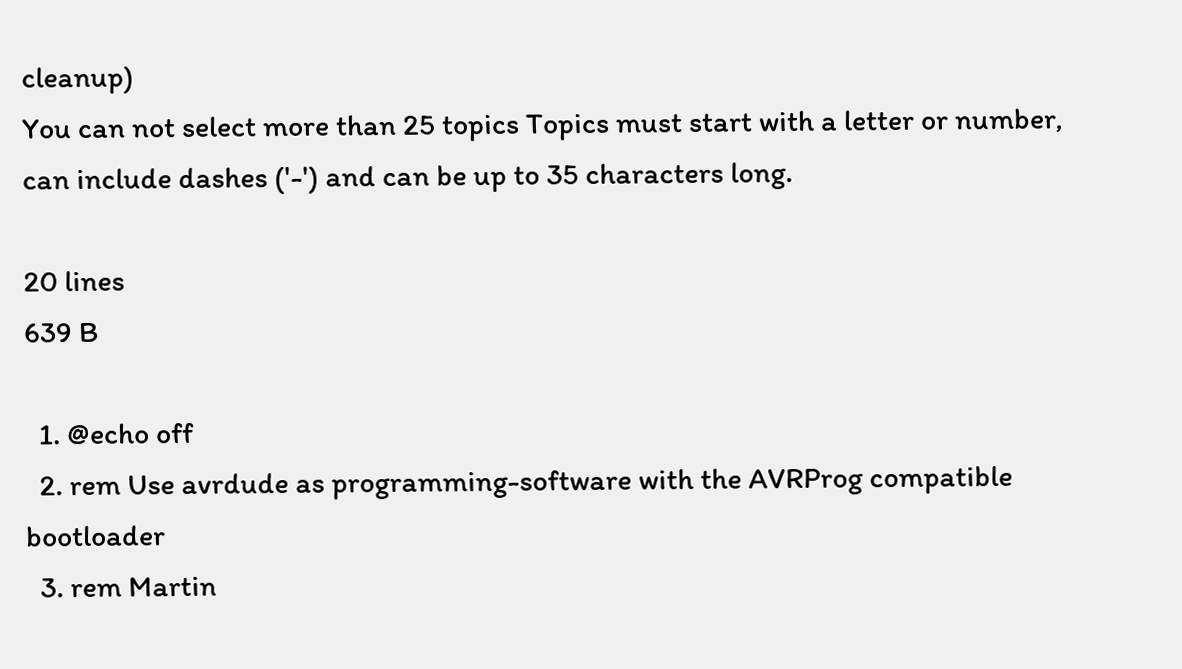cleanup)
You can not select more than 25 topics Topics must start with a letter or number, can include dashes ('-') and can be up to 35 characters long.

20 lines
639 B

  1. @echo off
  2. rem Use avrdude as programming-software with the AVRProg compatible bootloader
  3. rem Martin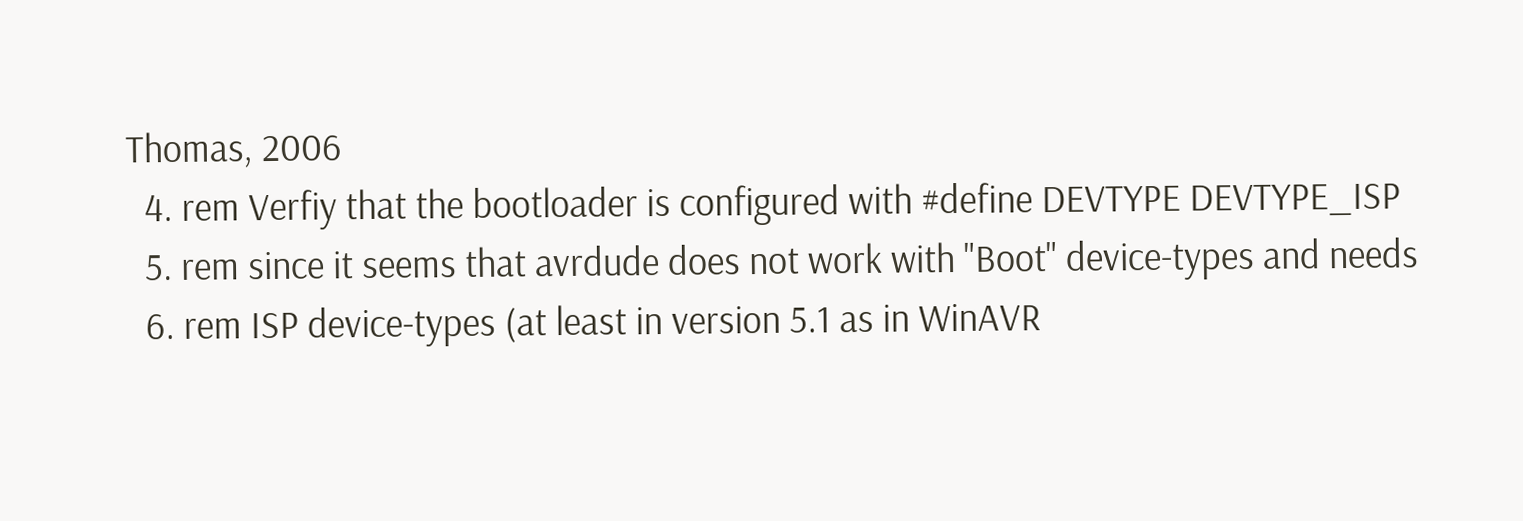Thomas, 2006
  4. rem Verfiy that the bootloader is configured with #define DEVTYPE DEVTYPE_ISP
  5. rem since it seems that avrdude does not work with "Boot" device-types and needs
  6. rem ISP device-types (at least in version 5.1 as in WinAVR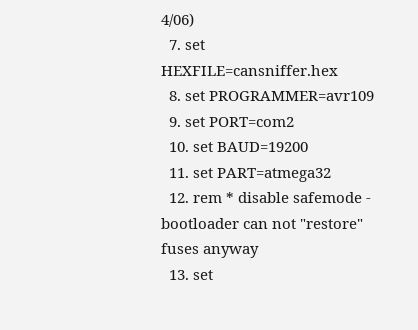4/06)
  7. set HEXFILE=cansniffer.hex
  8. set PROGRAMMER=avr109
  9. set PORT=com2
  10. set BAUD=19200
  11. set PART=atmega32
  12. rem * disable safemode - bootloader can not "restore" fuses anyway
  13. set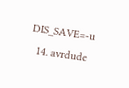DIS_SAVE=-u
  14. avrdude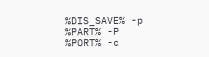%DIS_SAVE% -p %PART% -P %PORT% -c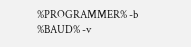%PROGRAMMER% -b %BAUD% -v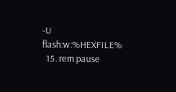-U flash:w:%HEXFILE%
  15. rem pause